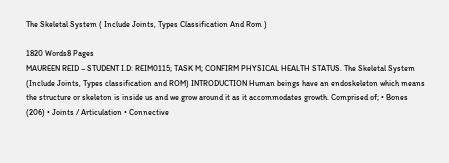The Skeletal System ( Include Joints, Types Classification And Rom )

1820 Words8 Pages
MAUREEN REID – STUDENT I.D: REIM0115; TASK M; CONFIRM PHYSICAL HEALTH STATUS. The Skeletal System (Include Joints, Types classification and ROM) INTRODUCTION Human beings have an endoskeleton which means the structure or skeleton is inside us and we grow around it as it accommodates growth. Comprised of; • Bones (206) • Joints / Articulation • Connective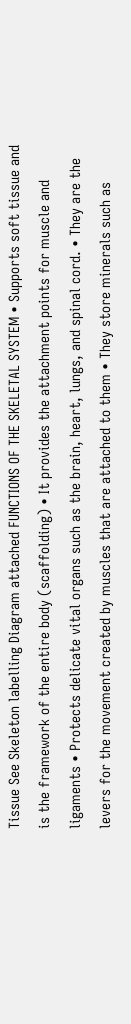Tissue See Skeleton labelling Diagram attached FUNCTIONS OF THE SKELETAL SYSTEM • Supports soft tissue and is the framework of the entire body (scaffolding) • It provides the attachment points for muscle and ligaments • Protects delicate vital organs such as the brain, heart, lungs, and spinal cord. • They are the levers for the movement created by muscles that are attached to them • They store minerals such as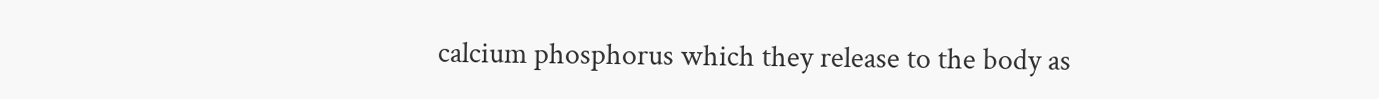calcium phosphorus which they release to the body as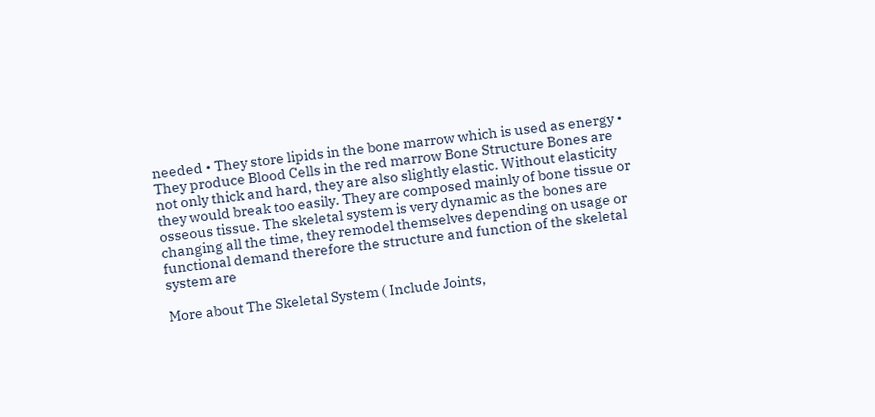needed • They store lipids in the bone marrow which is used as energy • They produce Blood Cells in the red marrow Bone Structure Bones are not only thick and hard, they are also slightly elastic. Without elasticity they would break too easily. They are composed mainly of bone tissue or osseous tissue. The skeletal system is very dynamic as the bones are changing all the time, they remodel themselves depending on usage or functional demand therefore the structure and function of the skeletal system are

More about The Skeletal System ( Include Joints,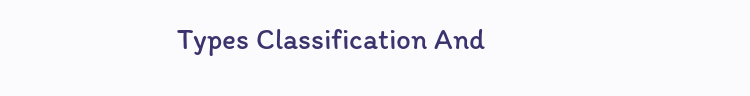Types Classification And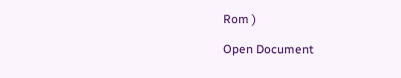Rom )

Open Document